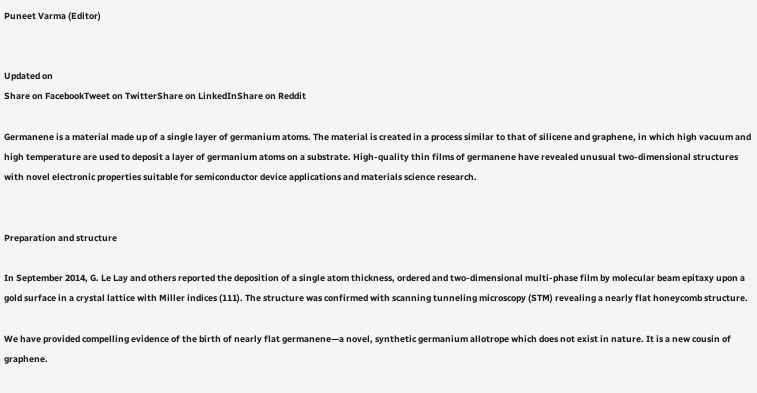Puneet Varma (Editor)


Updated on
Share on FacebookTweet on TwitterShare on LinkedInShare on Reddit

Germanene is a material made up of a single layer of germanium atoms. The material is created in a process similar to that of silicene and graphene, in which high vacuum and high temperature are used to deposit a layer of germanium atoms on a substrate. High-quality thin films of germanene have revealed unusual two-dimensional structures with novel electronic properties suitable for semiconductor device applications and materials science research.


Preparation and structure

In September 2014, G. Le Lay and others reported the deposition of a single atom thickness, ordered and two-dimensional multi-phase film by molecular beam epitaxy upon a gold surface in a crystal lattice with Miller indices (111). The structure was confirmed with scanning tunneling microscopy (STM) revealing a nearly flat honeycomb structure.

We have provided compelling evidence of the birth of nearly flat germanene—a novel, synthetic germanium allotrope which does not exist in nature. It is a new cousin of graphene.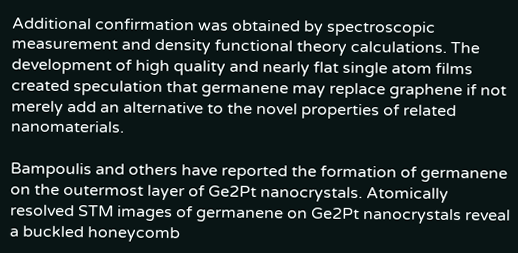Additional confirmation was obtained by spectroscopic measurement and density functional theory calculations. The development of high quality and nearly flat single atom films created speculation that germanene may replace graphene if not merely add an alternative to the novel properties of related nanomaterials.

Bampoulis and others have reported the formation of germanene on the outermost layer of Ge2Pt nanocrystals. Atomically resolved STM images of germanene on Ge2Pt nanocrystals reveal a buckled honeycomb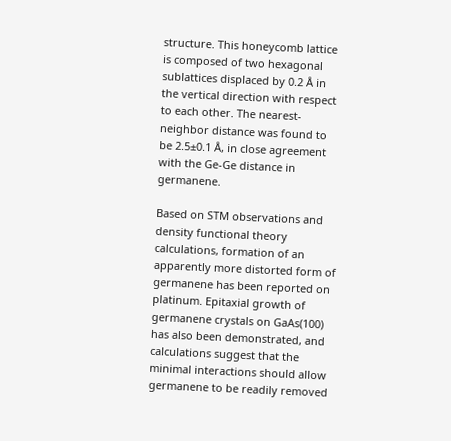structure. This honeycomb lattice is composed of two hexagonal sublattices displaced by 0.2 Å in the vertical direction with respect to each other. The nearest-neighbor distance was found to be 2.5±0.1 Å, in close agreement with the Ge-Ge distance in germanene.

Based on STM observations and density functional theory calculations, formation of an apparently more distorted form of germanene has been reported on platinum. Epitaxial growth of germanene crystals on GaAs(100) has also been demonstrated, and calculations suggest that the minimal interactions should allow germanene to be readily removed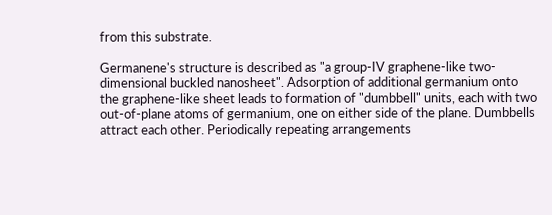from this substrate.

Germanene's structure is described as "a group-IV graphene-like two-dimensional buckled nanosheet". Adsorption of additional germanium onto the graphene-like sheet leads to formation of "dumbbell" units, each with two out-of-plane atoms of germanium, one on either side of the plane. Dumbbells attract each other. Periodically repeating arrangements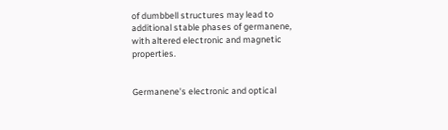of dumbbell structures may lead to additional stable phases of germanene, with altered electronic and magnetic properties.


Germanene's electronic and optical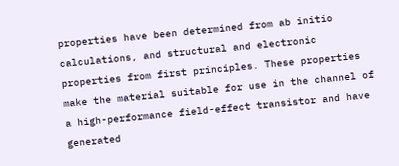properties have been determined from ab initio calculations, and structural and electronic properties from first principles. These properties make the material suitable for use in the channel of a high-performance field-effect transistor and have generated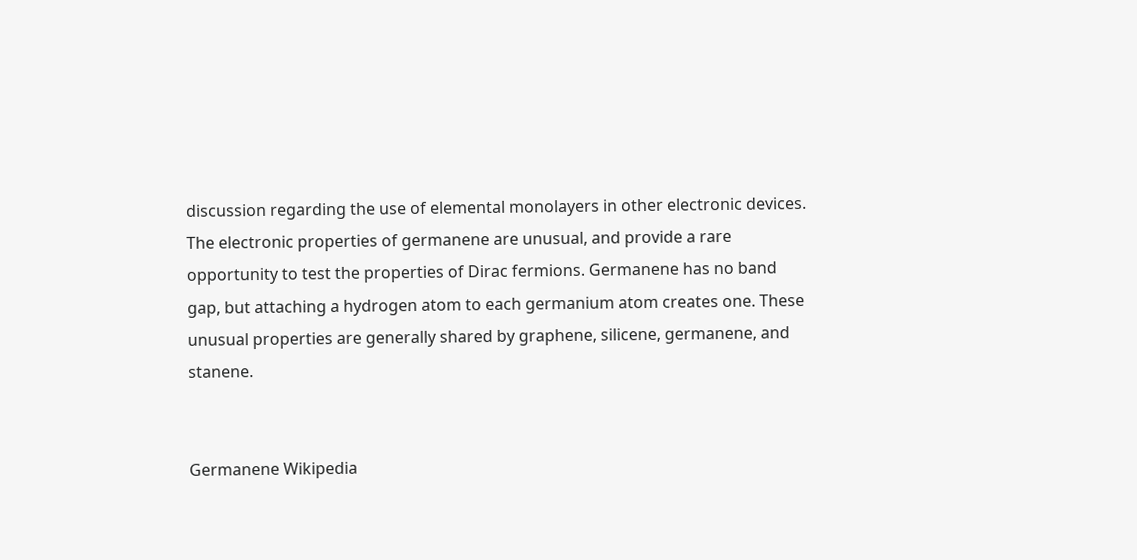discussion regarding the use of elemental monolayers in other electronic devices. The electronic properties of germanene are unusual, and provide a rare opportunity to test the properties of Dirac fermions. Germanene has no band gap, but attaching a hydrogen atom to each germanium atom creates one. These unusual properties are generally shared by graphene, silicene, germanene, and stanene.


Germanene Wikipedia